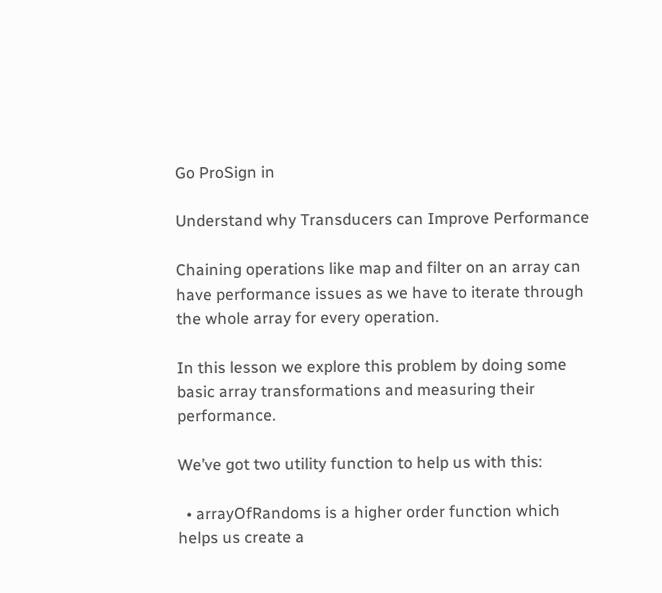Go ProSign in

Understand why Transducers can Improve Performance

Chaining operations like map and filter on an array can have performance issues as we have to iterate through the whole array for every operation.

In this lesson we explore this problem by doing some basic array transformations and measuring their performance.

We’ve got two utility function to help us with this:

  • arrayOfRandoms is a higher order function which helps us create a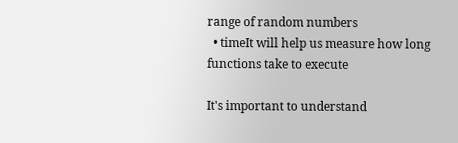range of random numbers
  • timeIt will help us measure how long functions take to execute

It's important to understand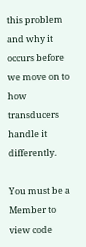this problem and why it occurs before we move on to how transducers handle it differently.

You must be a Member to view code